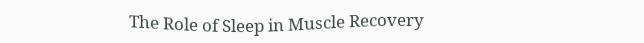The Role of Sleep in Muscle Recovery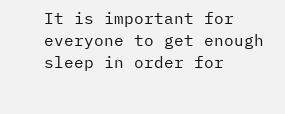It is important for everyone to get enough sleep in order for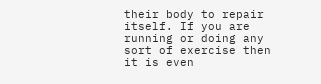their body to repair itself. If you are running or doing any sort of exercise then it is even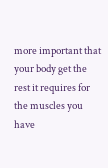more important that your body get the rest it requires for the muscles you have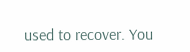used to recover. You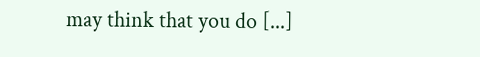may think that you do [...]